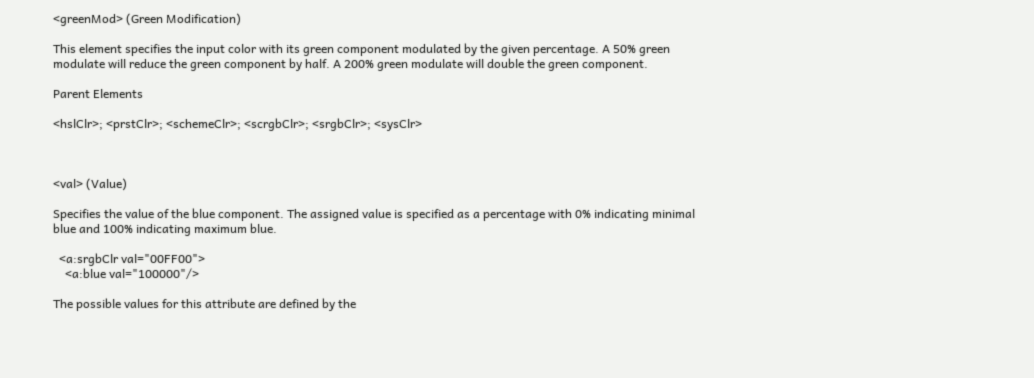<greenMod> (Green Modification)

This element specifies the input color with its green component modulated by the given percentage. A 50% green modulate will reduce the green component by half. A 200% green modulate will double the green component.

Parent Elements

<hslClr>; <prstClr>; <schemeClr>; <scrgbClr>; <srgbClr>; <sysClr>



<val> (Value)

Specifies the value of the blue component. The assigned value is specified as a percentage with 0% indicating minimal blue and 100% indicating maximum blue.

  <a:srgbClr val="00FF00">
    <a:blue val="100000"/>

The possible values for this attribute are defined by the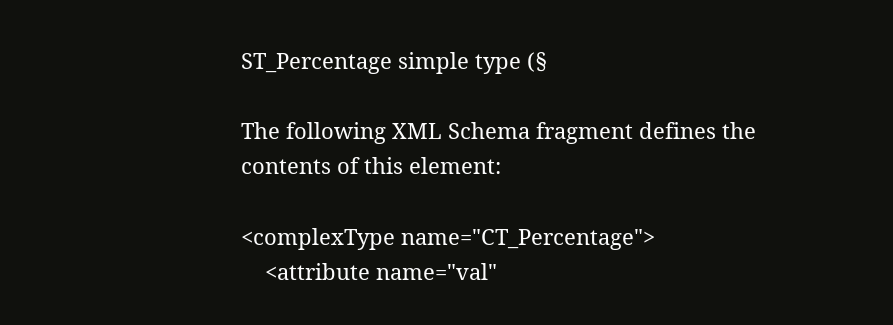ST_Percentage simple type (§

The following XML Schema fragment defines the contents of this element:

<complexType name="CT_Percentage">
    <attribute name="val"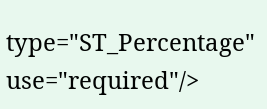type="ST_Percentage" use="required"/>